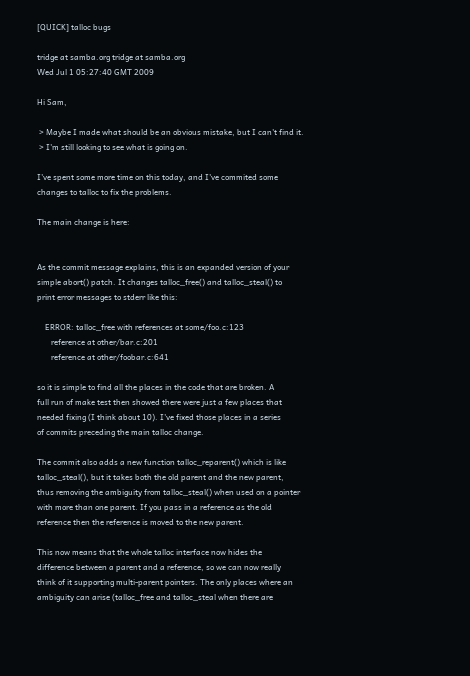[QUICK] talloc bugs

tridge at samba.org tridge at samba.org
Wed Jul 1 05:27:40 GMT 2009

Hi Sam,

 > Maybe I made what should be an obvious mistake, but I can't find it.
 > I'm still looking to see what is going on.

I've spent some more time on this today, and I've commited some
changes to talloc to fix the problems.

The main change is here:


As the commit message explains, this is an expanded version of your
simple abort() patch. It changes talloc_free() and talloc_steal() to
print error messages to stderr like this:

    ERROR: talloc_free with references at some/foo.c:123
       reference at other/bar.c:201
       reference at other/foobar.c:641

so it is simple to find all the places in the code that are broken. A
full run of make test then showed there were just a few places that
needed fixing (I think about 10). I've fixed those places in a series
of commits preceding the main talloc change.

The commit also adds a new function talloc_reparent() which is like
talloc_steal(), but it takes both the old parent and the new parent,
thus removing the ambiguity from talloc_steal() when used on a pointer
with more than one parent. If you pass in a reference as the old
reference then the reference is moved to the new parent.

This now means that the whole talloc interface now hides the
difference between a parent and a reference, so we can now really
think of it supporting multi-parent pointers. The only places where an
ambiguity can arise (talloc_free and talloc_steal when there are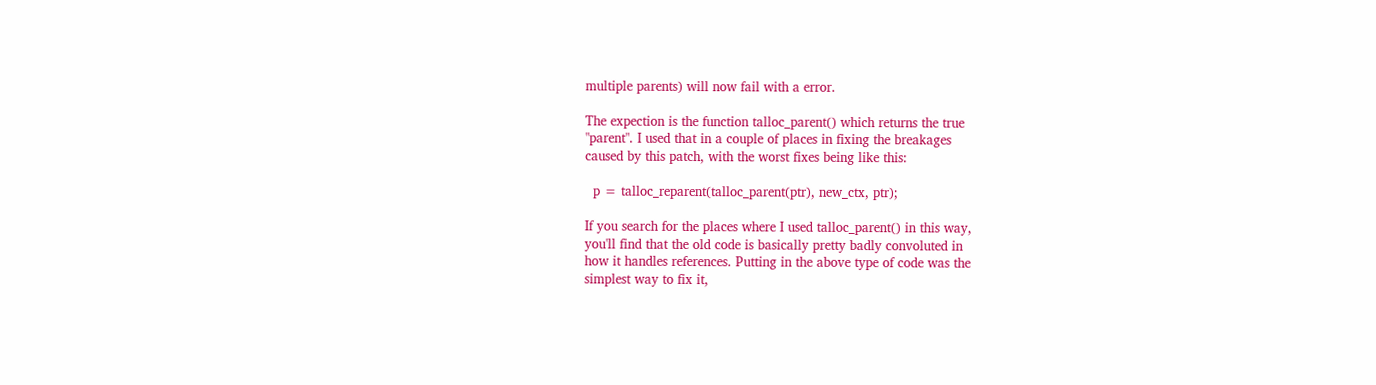multiple parents) will now fail with a error.

The expection is the function talloc_parent() which returns the true
"parent". I used that in a couple of places in fixing the breakages
caused by this patch, with the worst fixes being like this:

  p = talloc_reparent(talloc_parent(ptr), new_ctx, ptr);

If you search for the places where I used talloc_parent() in this way,
you'll find that the old code is basically pretty badly convoluted in
how it handles references. Putting in the above type of code was the
simplest way to fix it,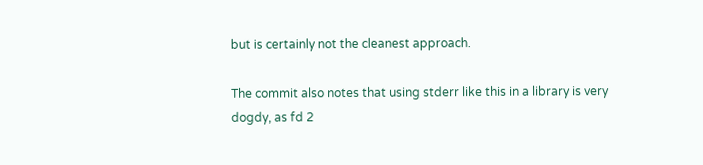but is certainly not the cleanest approach.

The commit also notes that using stderr like this in a library is very
dogdy, as fd 2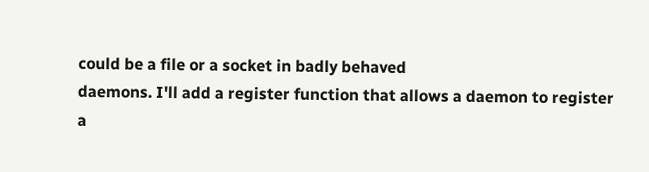could be a file or a socket in badly behaved
daemons. I'll add a register function that allows a daemon to register
a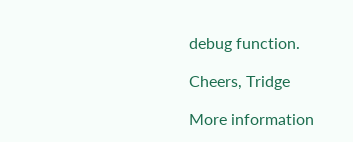debug function.

Cheers, Tridge

More information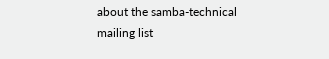about the samba-technical mailing list